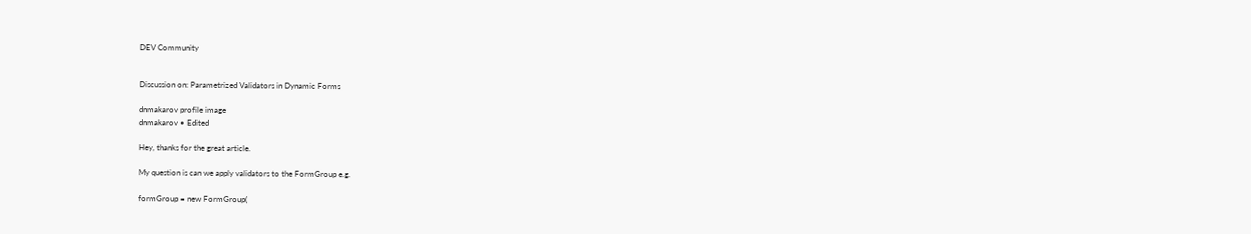DEV Community


Discussion on: Parametrized Validators in Dynamic Forms

dnmakarov profile image
dnmakarov • Edited

Hey, thanks for the great article.

My question is can we apply validators to the FormGroup e.g.

formGroup = new FormGroup(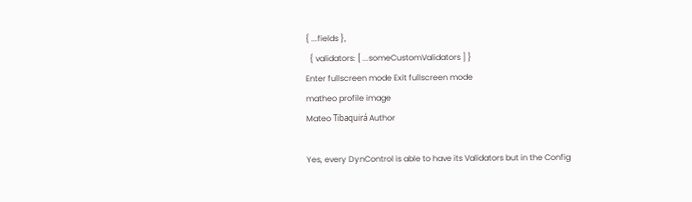{ ...fields },
  { validators: [ ...someCustomValidators ] }
Enter fullscreen mode Exit fullscreen mode
matheo profile image
Mateo Tibaquirá Author

Yes, every DynControl is able to have its Validators but in the Config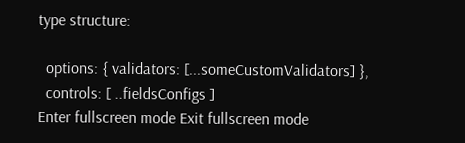type structure:

  options: { validators: [...someCustomValidators] },
  controls: [ ..fieldsConfigs ]
Enter fullscreen mode Exit fullscreen mode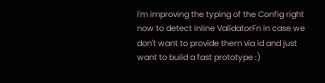I'm improving the typing of the Config right now to detect inline ValidatorFn in case we don't want to provide them via id and just want to build a fast prototype :)